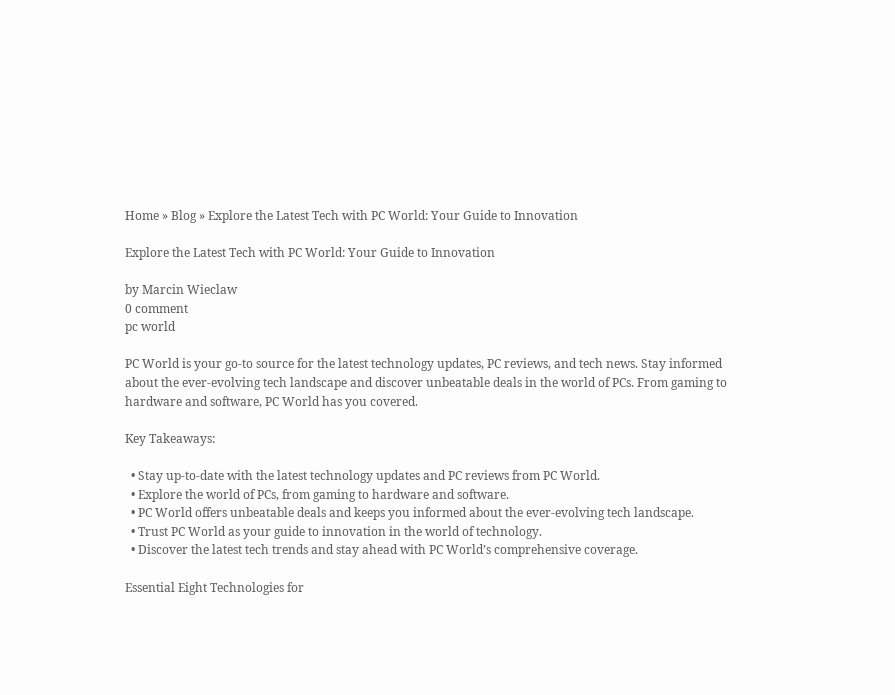Home » Blog » Explore the Latest Tech with PC World: Your Guide to Innovation

Explore the Latest Tech with PC World: Your Guide to Innovation

by Marcin Wieclaw
0 comment
pc world

PC World is your go-to source for the latest technology updates, PC reviews, and tech news. Stay informed about the ever-evolving tech landscape and discover unbeatable deals in the world of PCs. From gaming to hardware and software, PC World has you covered.

Key Takeaways:

  • Stay up-to-date with the latest technology updates and PC reviews from PC World.
  • Explore the world of PCs, from gaming to hardware and software.
  • PC World offers unbeatable deals and keeps you informed about the ever-evolving tech landscape.
  • Trust PC World as your guide to innovation in the world of technology.
  • Discover the latest tech trends and stay ahead with PC World’s comprehensive coverage.

Essential Eight Technologies for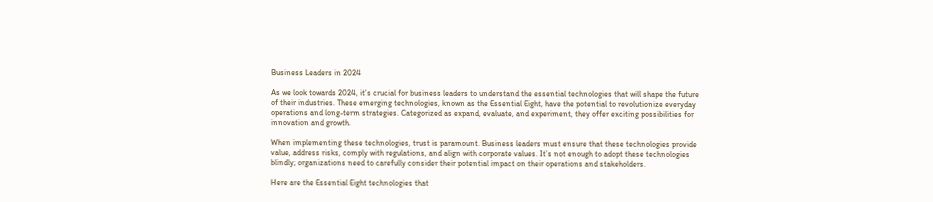Business Leaders in 2024

As we look towards 2024, it’s crucial for business leaders to understand the essential technologies that will shape the future of their industries. These emerging technologies, known as the Essential Eight, have the potential to revolutionize everyday operations and long-term strategies. Categorized as expand, evaluate, and experiment, they offer exciting possibilities for innovation and growth.

When implementing these technologies, trust is paramount. Business leaders must ensure that these technologies provide value, address risks, comply with regulations, and align with corporate values. It’s not enough to adopt these technologies blindly; organizations need to carefully consider their potential impact on their operations and stakeholders.

Here are the Essential Eight technologies that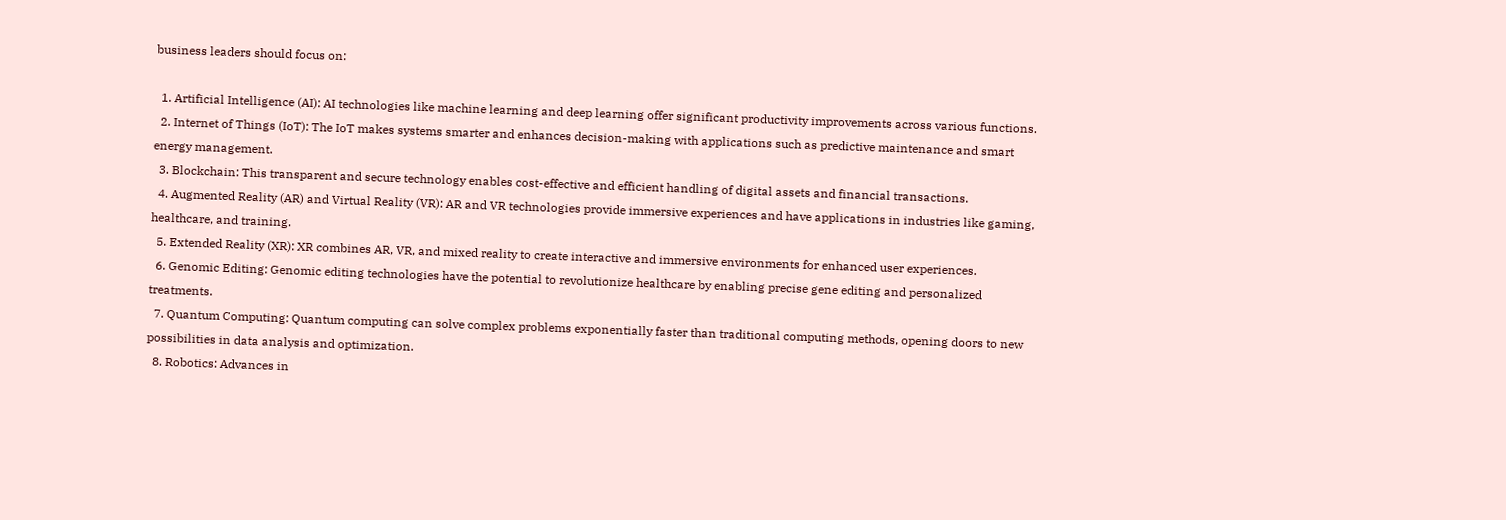business leaders should focus on:

  1. Artificial Intelligence (AI): AI technologies like machine learning and deep learning offer significant productivity improvements across various functions.
  2. Internet of Things (IoT): The IoT makes systems smarter and enhances decision-making with applications such as predictive maintenance and smart energy management.
  3. Blockchain: This transparent and secure technology enables cost-effective and efficient handling of digital assets and financial transactions.
  4. Augmented Reality (AR) and Virtual Reality (VR): AR and VR technologies provide immersive experiences and have applications in industries like gaming, healthcare, and training.
  5. Extended Reality (XR): XR combines AR, VR, and mixed reality to create interactive and immersive environments for enhanced user experiences.
  6. Genomic Editing: Genomic editing technologies have the potential to revolutionize healthcare by enabling precise gene editing and personalized treatments.
  7. Quantum Computing: Quantum computing can solve complex problems exponentially faster than traditional computing methods, opening doors to new possibilities in data analysis and optimization.
  8. Robotics: Advances in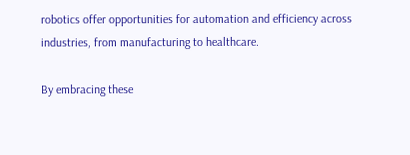robotics offer opportunities for automation and efficiency across industries, from manufacturing to healthcare.

By embracing these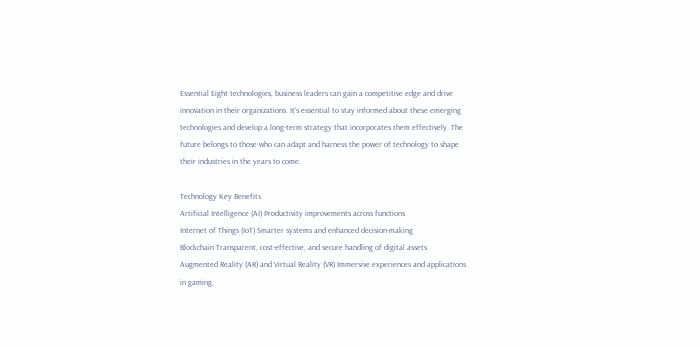Essential Eight technologies, business leaders can gain a competitive edge and drive innovation in their organizations. It’s essential to stay informed about these emerging technologies and develop a long-term strategy that incorporates them effectively. The future belongs to those who can adapt and harness the power of technology to shape their industries in the years to come.

Technology Key Benefits
Artificial Intelligence (AI) Productivity improvements across functions
Internet of Things (IoT) Smarter systems and enhanced decision-making
Blockchain Transparent, cost-effective, and secure handling of digital assets
Augmented Reality (AR) and Virtual Reality (VR) Immersive experiences and applications in gaming,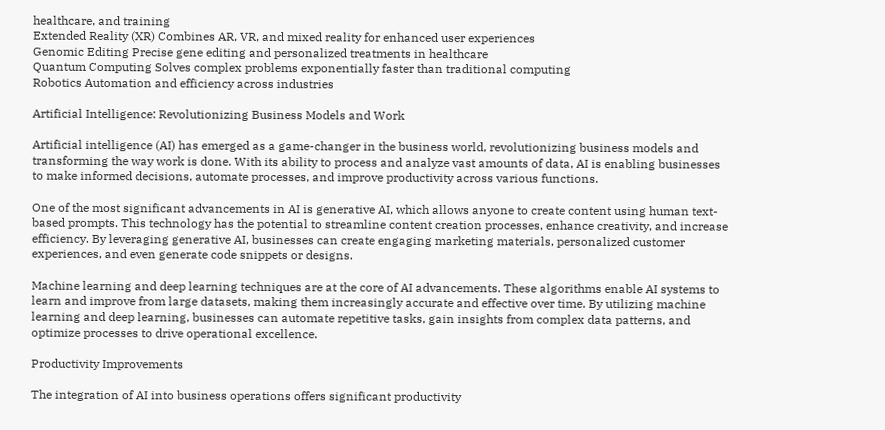healthcare, and training
Extended Reality (XR) Combines AR, VR, and mixed reality for enhanced user experiences
Genomic Editing Precise gene editing and personalized treatments in healthcare
Quantum Computing Solves complex problems exponentially faster than traditional computing
Robotics Automation and efficiency across industries

Artificial Intelligence: Revolutionizing Business Models and Work

Artificial intelligence (AI) has emerged as a game-changer in the business world, revolutionizing business models and transforming the way work is done. With its ability to process and analyze vast amounts of data, AI is enabling businesses to make informed decisions, automate processes, and improve productivity across various functions.

One of the most significant advancements in AI is generative AI, which allows anyone to create content using human text-based prompts. This technology has the potential to streamline content creation processes, enhance creativity, and increase efficiency. By leveraging generative AI, businesses can create engaging marketing materials, personalized customer experiences, and even generate code snippets or designs.

Machine learning and deep learning techniques are at the core of AI advancements. These algorithms enable AI systems to learn and improve from large datasets, making them increasingly accurate and effective over time. By utilizing machine learning and deep learning, businesses can automate repetitive tasks, gain insights from complex data patterns, and optimize processes to drive operational excellence.

Productivity Improvements

The integration of AI into business operations offers significant productivity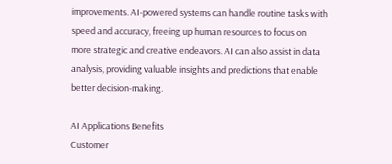improvements. AI-powered systems can handle routine tasks with speed and accuracy, freeing up human resources to focus on more strategic and creative endeavors. AI can also assist in data analysis, providing valuable insights and predictions that enable better decision-making.

AI Applications Benefits
Customer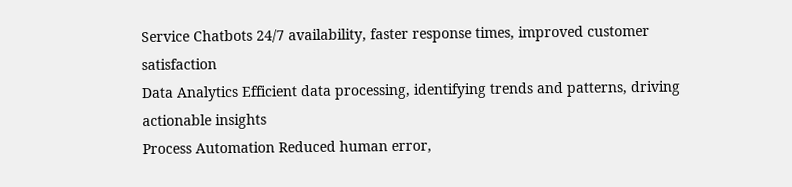Service Chatbots 24/7 availability, faster response times, improved customer satisfaction
Data Analytics Efficient data processing, identifying trends and patterns, driving actionable insights
Process Automation Reduced human error,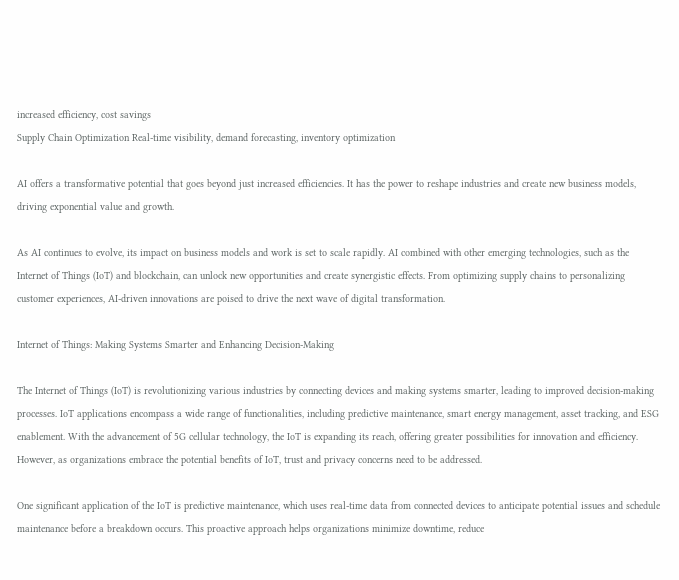increased efficiency, cost savings
Supply Chain Optimization Real-time visibility, demand forecasting, inventory optimization

AI offers a transformative potential that goes beyond just increased efficiencies. It has the power to reshape industries and create new business models, driving exponential value and growth.

As AI continues to evolve, its impact on business models and work is set to scale rapidly. AI combined with other emerging technologies, such as the Internet of Things (IoT) and blockchain, can unlock new opportunities and create synergistic effects. From optimizing supply chains to personalizing customer experiences, AI-driven innovations are poised to drive the next wave of digital transformation.

Internet of Things: Making Systems Smarter and Enhancing Decision-Making

The Internet of Things (IoT) is revolutionizing various industries by connecting devices and making systems smarter, leading to improved decision-making processes. IoT applications encompass a wide range of functionalities, including predictive maintenance, smart energy management, asset tracking, and ESG enablement. With the advancement of 5G cellular technology, the IoT is expanding its reach, offering greater possibilities for innovation and efficiency. However, as organizations embrace the potential benefits of IoT, trust and privacy concerns need to be addressed.

One significant application of the IoT is predictive maintenance, which uses real-time data from connected devices to anticipate potential issues and schedule maintenance before a breakdown occurs. This proactive approach helps organizations minimize downtime, reduce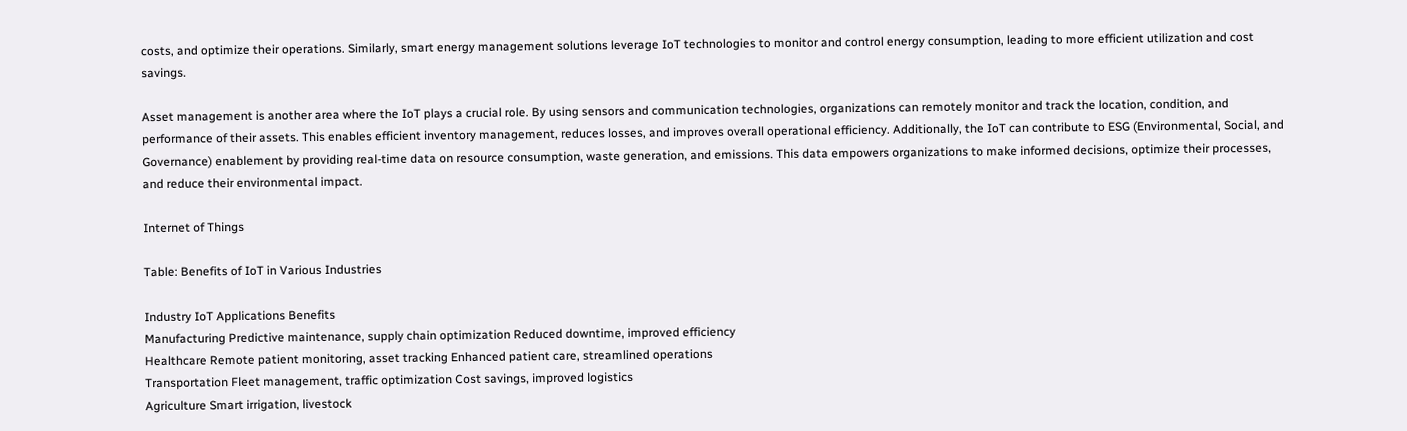costs, and optimize their operations. Similarly, smart energy management solutions leverage IoT technologies to monitor and control energy consumption, leading to more efficient utilization and cost savings.

Asset management is another area where the IoT plays a crucial role. By using sensors and communication technologies, organizations can remotely monitor and track the location, condition, and performance of their assets. This enables efficient inventory management, reduces losses, and improves overall operational efficiency. Additionally, the IoT can contribute to ESG (Environmental, Social, and Governance) enablement by providing real-time data on resource consumption, waste generation, and emissions. This data empowers organizations to make informed decisions, optimize their processes, and reduce their environmental impact.

Internet of Things

Table: Benefits of IoT in Various Industries

Industry IoT Applications Benefits
Manufacturing Predictive maintenance, supply chain optimization Reduced downtime, improved efficiency
Healthcare Remote patient monitoring, asset tracking Enhanced patient care, streamlined operations
Transportation Fleet management, traffic optimization Cost savings, improved logistics
Agriculture Smart irrigation, livestock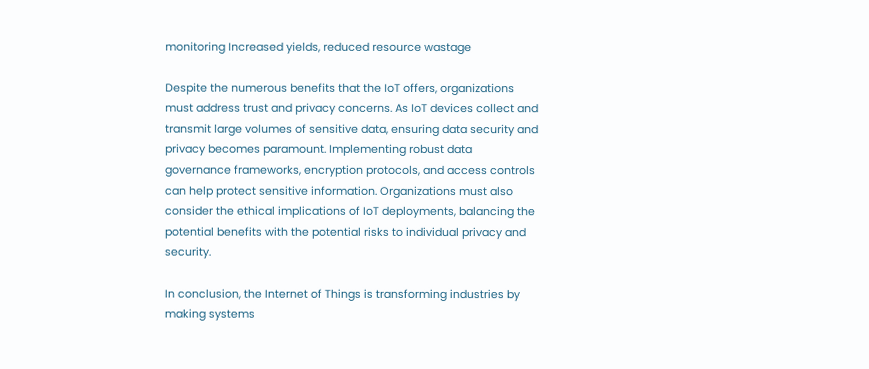monitoring Increased yields, reduced resource wastage

Despite the numerous benefits that the IoT offers, organizations must address trust and privacy concerns. As IoT devices collect and transmit large volumes of sensitive data, ensuring data security and privacy becomes paramount. Implementing robust data governance frameworks, encryption protocols, and access controls can help protect sensitive information. Organizations must also consider the ethical implications of IoT deployments, balancing the potential benefits with the potential risks to individual privacy and security.

In conclusion, the Internet of Things is transforming industries by making systems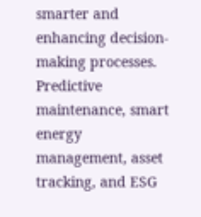smarter and enhancing decision-making processes. Predictive maintenance, smart energy management, asset tracking, and ESG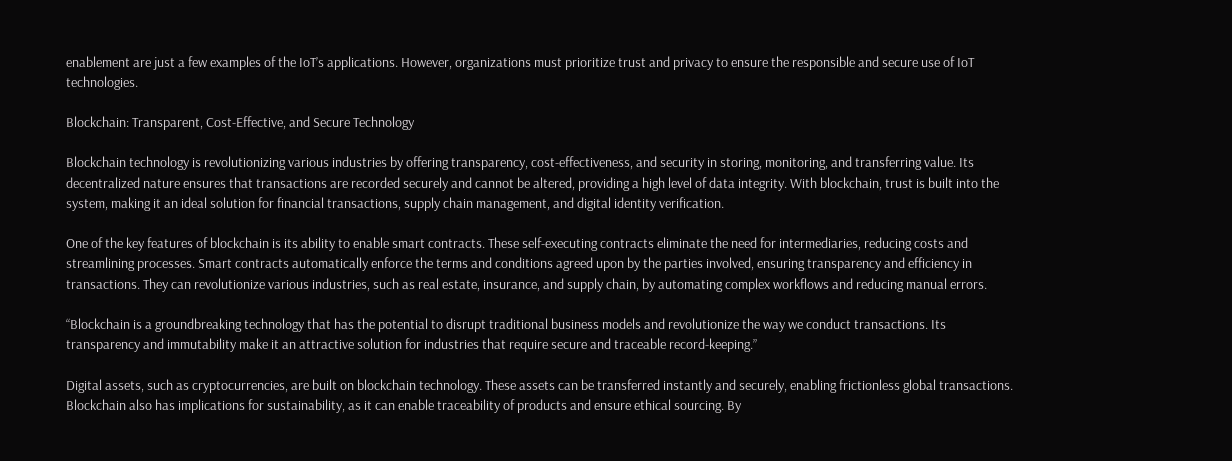enablement are just a few examples of the IoT’s applications. However, organizations must prioritize trust and privacy to ensure the responsible and secure use of IoT technologies.

Blockchain: Transparent, Cost-Effective, and Secure Technology

Blockchain technology is revolutionizing various industries by offering transparency, cost-effectiveness, and security in storing, monitoring, and transferring value. Its decentralized nature ensures that transactions are recorded securely and cannot be altered, providing a high level of data integrity. With blockchain, trust is built into the system, making it an ideal solution for financial transactions, supply chain management, and digital identity verification.

One of the key features of blockchain is its ability to enable smart contracts. These self-executing contracts eliminate the need for intermediaries, reducing costs and streamlining processes. Smart contracts automatically enforce the terms and conditions agreed upon by the parties involved, ensuring transparency and efficiency in transactions. They can revolutionize various industries, such as real estate, insurance, and supply chain, by automating complex workflows and reducing manual errors.

“Blockchain is a groundbreaking technology that has the potential to disrupt traditional business models and revolutionize the way we conduct transactions. Its transparency and immutability make it an attractive solution for industries that require secure and traceable record-keeping.”

Digital assets, such as cryptocurrencies, are built on blockchain technology. These assets can be transferred instantly and securely, enabling frictionless global transactions. Blockchain also has implications for sustainability, as it can enable traceability of products and ensure ethical sourcing. By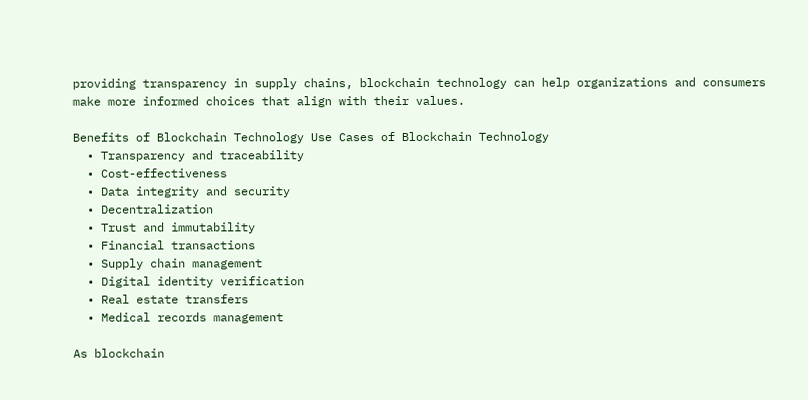providing transparency in supply chains, blockchain technology can help organizations and consumers make more informed choices that align with their values.

Benefits of Blockchain Technology Use Cases of Blockchain Technology
  • Transparency and traceability
  • Cost-effectiveness
  • Data integrity and security
  • Decentralization
  • Trust and immutability
  • Financial transactions
  • Supply chain management
  • Digital identity verification
  • Real estate transfers
  • Medical records management

As blockchain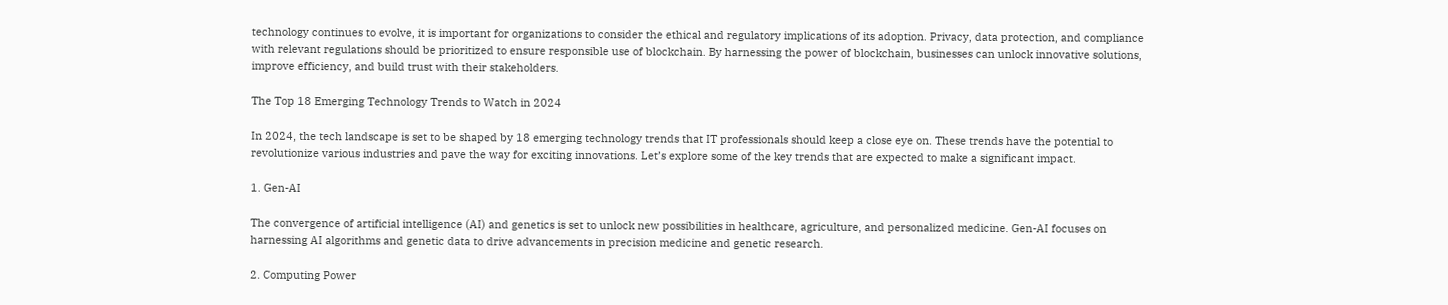technology continues to evolve, it is important for organizations to consider the ethical and regulatory implications of its adoption. Privacy, data protection, and compliance with relevant regulations should be prioritized to ensure responsible use of blockchain. By harnessing the power of blockchain, businesses can unlock innovative solutions, improve efficiency, and build trust with their stakeholders.

The Top 18 Emerging Technology Trends to Watch in 2024

In 2024, the tech landscape is set to be shaped by 18 emerging technology trends that IT professionals should keep a close eye on. These trends have the potential to revolutionize various industries and pave the way for exciting innovations. Let’s explore some of the key trends that are expected to make a significant impact.

1. Gen-AI

The convergence of artificial intelligence (AI) and genetics is set to unlock new possibilities in healthcare, agriculture, and personalized medicine. Gen-AI focuses on harnessing AI algorithms and genetic data to drive advancements in precision medicine and genetic research.

2. Computing Power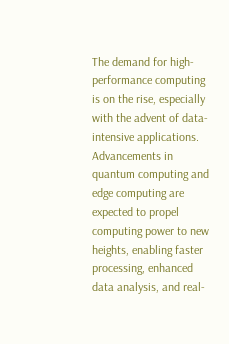The demand for high-performance computing is on the rise, especially with the advent of data-intensive applications. Advancements in quantum computing and edge computing are expected to propel computing power to new heights, enabling faster processing, enhanced data analysis, and real-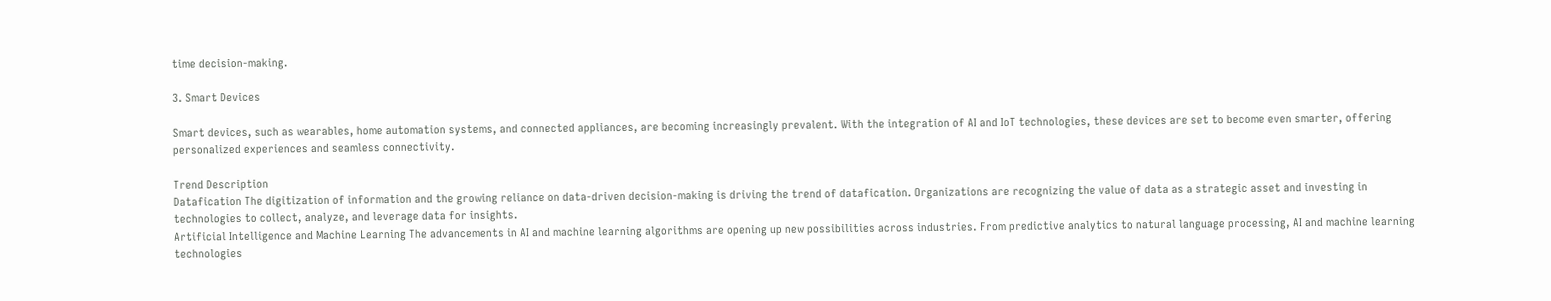time decision-making.

3. Smart Devices

Smart devices, such as wearables, home automation systems, and connected appliances, are becoming increasingly prevalent. With the integration of AI and IoT technologies, these devices are set to become even smarter, offering personalized experiences and seamless connectivity.

Trend Description
Datafication The digitization of information and the growing reliance on data-driven decision-making is driving the trend of datafication. Organizations are recognizing the value of data as a strategic asset and investing in technologies to collect, analyze, and leverage data for insights.
Artificial Intelligence and Machine Learning The advancements in AI and machine learning algorithms are opening up new possibilities across industries. From predictive analytics to natural language processing, AI and machine learning technologies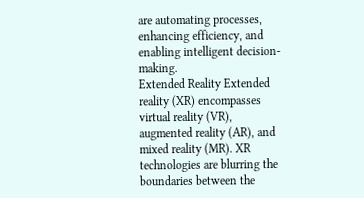are automating processes, enhancing efficiency, and enabling intelligent decision-making.
Extended Reality Extended reality (XR) encompasses virtual reality (VR), augmented reality (AR), and mixed reality (MR). XR technologies are blurring the boundaries between the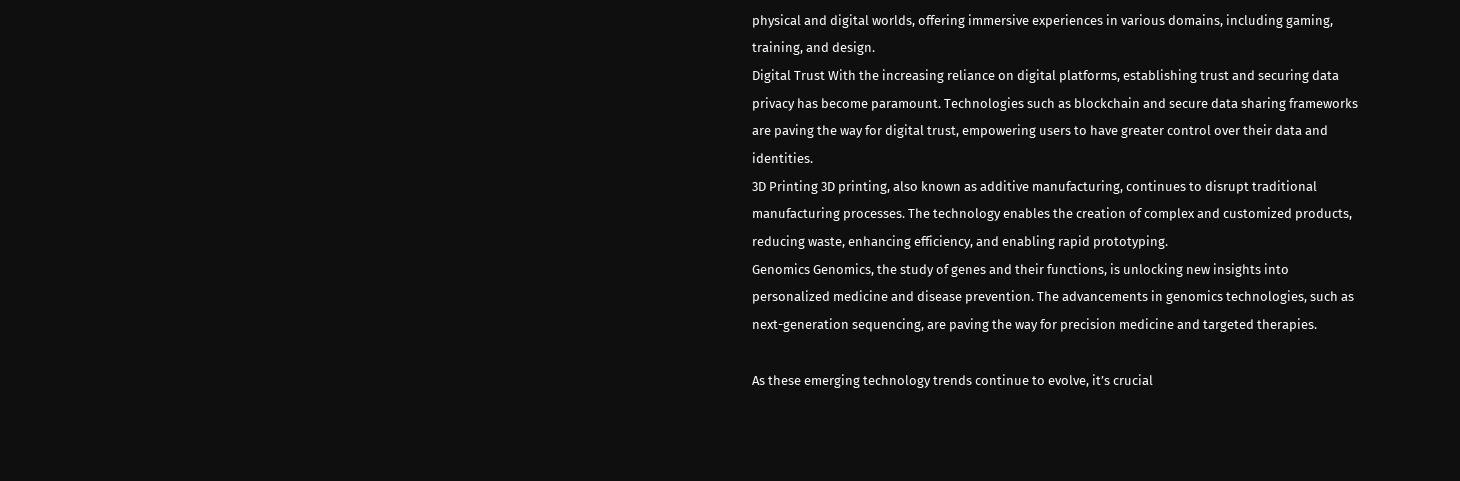physical and digital worlds, offering immersive experiences in various domains, including gaming, training, and design.
Digital Trust With the increasing reliance on digital platforms, establishing trust and securing data privacy has become paramount. Technologies such as blockchain and secure data sharing frameworks are paving the way for digital trust, empowering users to have greater control over their data and identities.
3D Printing 3D printing, also known as additive manufacturing, continues to disrupt traditional manufacturing processes. The technology enables the creation of complex and customized products, reducing waste, enhancing efficiency, and enabling rapid prototyping.
Genomics Genomics, the study of genes and their functions, is unlocking new insights into personalized medicine and disease prevention. The advancements in genomics technologies, such as next-generation sequencing, are paving the way for precision medicine and targeted therapies.

As these emerging technology trends continue to evolve, it’s crucial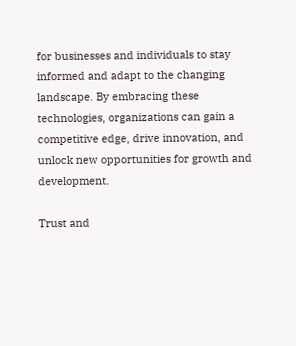for businesses and individuals to stay informed and adapt to the changing landscape. By embracing these technologies, organizations can gain a competitive edge, drive innovation, and unlock new opportunities for growth and development.

Trust and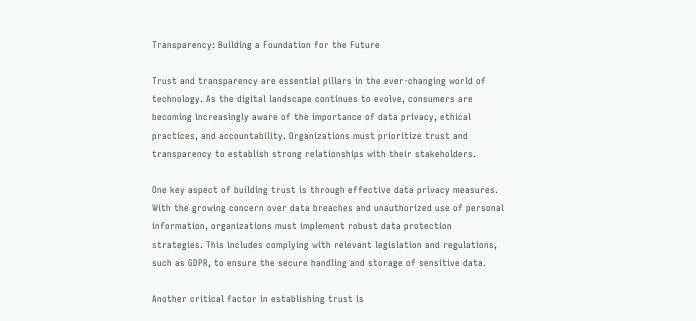Transparency: Building a Foundation for the Future

Trust and transparency are essential pillars in the ever-changing world of technology. As the digital landscape continues to evolve, consumers are becoming increasingly aware of the importance of data privacy, ethical practices, and accountability. Organizations must prioritize trust and transparency to establish strong relationships with their stakeholders.

One key aspect of building trust is through effective data privacy measures. With the growing concern over data breaches and unauthorized use of personal information, organizations must implement robust data protection strategies. This includes complying with relevant legislation and regulations, such as GDPR, to ensure the secure handling and storage of sensitive data.

Another critical factor in establishing trust is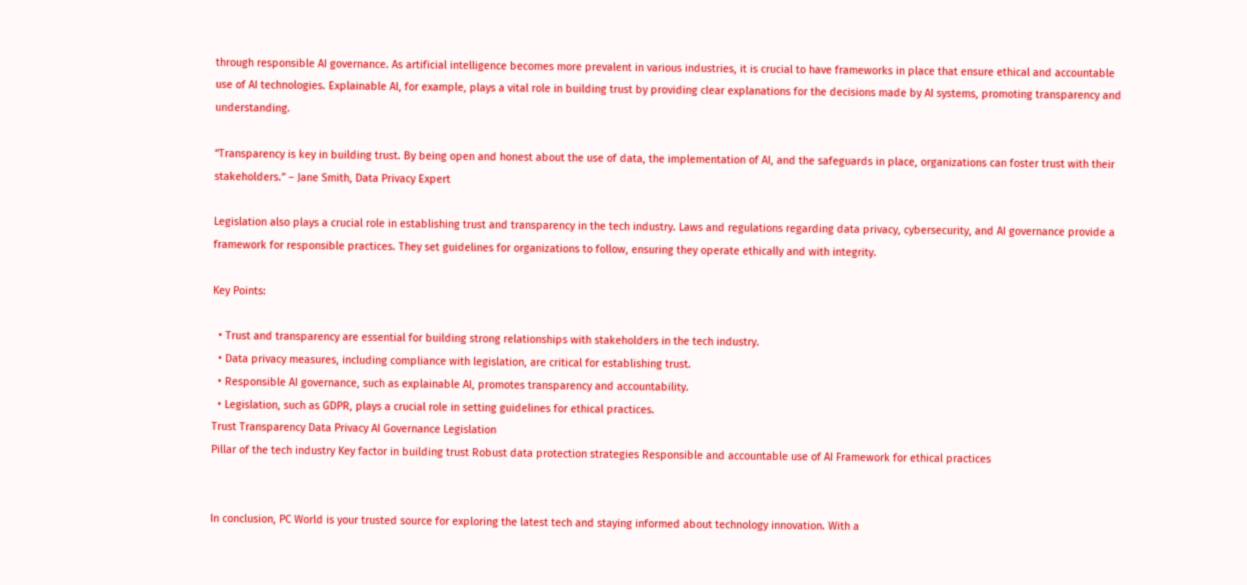through responsible AI governance. As artificial intelligence becomes more prevalent in various industries, it is crucial to have frameworks in place that ensure ethical and accountable use of AI technologies. Explainable AI, for example, plays a vital role in building trust by providing clear explanations for the decisions made by AI systems, promoting transparency and understanding.

“Transparency is key in building trust. By being open and honest about the use of data, the implementation of AI, and the safeguards in place, organizations can foster trust with their stakeholders.” – Jane Smith, Data Privacy Expert

Legislation also plays a crucial role in establishing trust and transparency in the tech industry. Laws and regulations regarding data privacy, cybersecurity, and AI governance provide a framework for responsible practices. They set guidelines for organizations to follow, ensuring they operate ethically and with integrity.

Key Points:

  • Trust and transparency are essential for building strong relationships with stakeholders in the tech industry.
  • Data privacy measures, including compliance with legislation, are critical for establishing trust.
  • Responsible AI governance, such as explainable AI, promotes transparency and accountability.
  • Legislation, such as GDPR, plays a crucial role in setting guidelines for ethical practices.
Trust Transparency Data Privacy AI Governance Legislation
Pillar of the tech industry Key factor in building trust Robust data protection strategies Responsible and accountable use of AI Framework for ethical practices


In conclusion, PC World is your trusted source for exploring the latest tech and staying informed about technology innovation. With a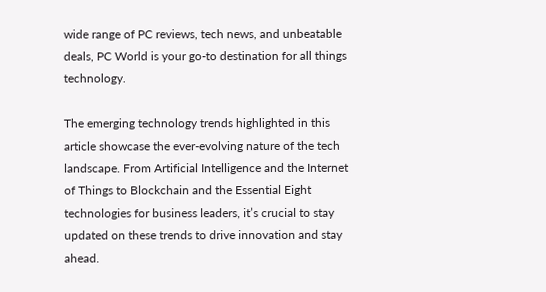wide range of PC reviews, tech news, and unbeatable deals, PC World is your go-to destination for all things technology.

The emerging technology trends highlighted in this article showcase the ever-evolving nature of the tech landscape. From Artificial Intelligence and the Internet of Things to Blockchain and the Essential Eight technologies for business leaders, it’s crucial to stay updated on these trends to drive innovation and stay ahead.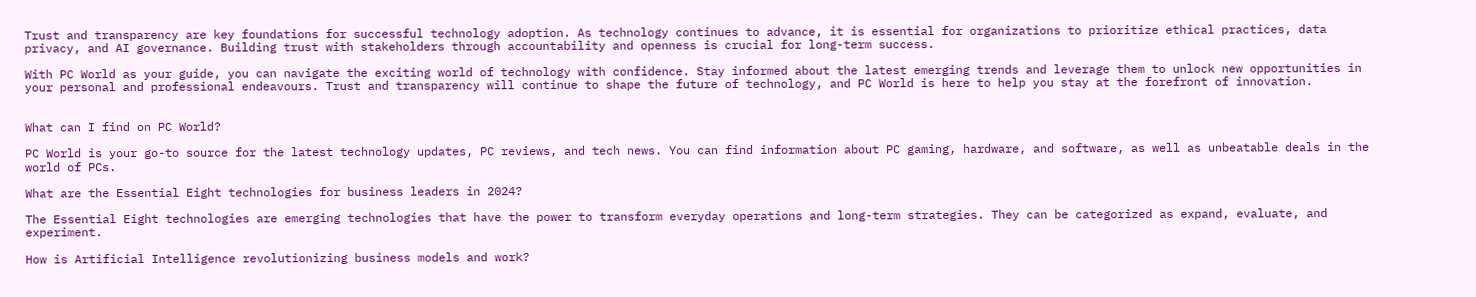Trust and transparency are key foundations for successful technology adoption. As technology continues to advance, it is essential for organizations to prioritize ethical practices, data privacy, and AI governance. Building trust with stakeholders through accountability and openness is crucial for long-term success.

With PC World as your guide, you can navigate the exciting world of technology with confidence. Stay informed about the latest emerging trends and leverage them to unlock new opportunities in your personal and professional endeavours. Trust and transparency will continue to shape the future of technology, and PC World is here to help you stay at the forefront of innovation.


What can I find on PC World?

PC World is your go-to source for the latest technology updates, PC reviews, and tech news. You can find information about PC gaming, hardware, and software, as well as unbeatable deals in the world of PCs.

What are the Essential Eight technologies for business leaders in 2024?

The Essential Eight technologies are emerging technologies that have the power to transform everyday operations and long-term strategies. They can be categorized as expand, evaluate, and experiment.

How is Artificial Intelligence revolutionizing business models and work?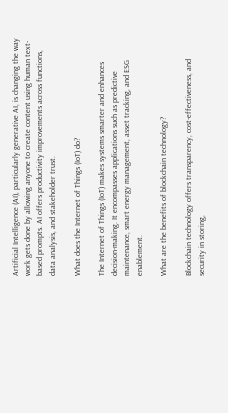Artificial Intelligence (AI), particularly generative AI, is changing the way work gets done by allowing anyone to create content using human text-based prompts. AI offers productivity improvements across functions, data analysis, and stakeholder trust.

What does the Internet of Things (IoT) do?

The Internet of Things (IoT) makes systems smarter and enhances decision-making. It encompasses applications such as predictive maintenance, smart energy management, asset tracking, and ESG enablement.

What are the benefits of blockchain technology?

Blockchain technology offers transparency, cost-effectiveness, and security in storing,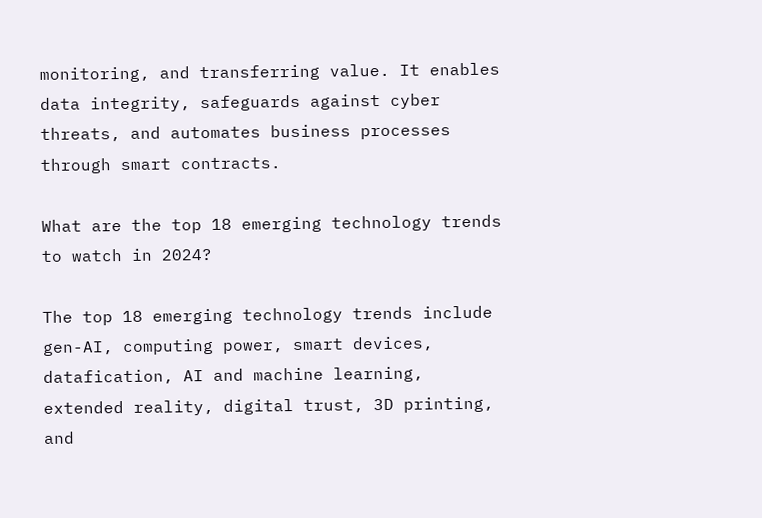monitoring, and transferring value. It enables data integrity, safeguards against cyber threats, and automates business processes through smart contracts.

What are the top 18 emerging technology trends to watch in 2024?

The top 18 emerging technology trends include gen-AI, computing power, smart devices, datafication, AI and machine learning, extended reality, digital trust, 3D printing, and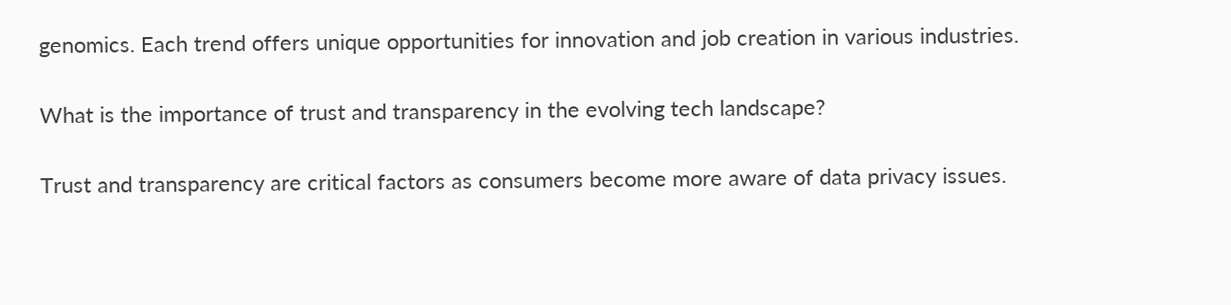genomics. Each trend offers unique opportunities for innovation and job creation in various industries.

What is the importance of trust and transparency in the evolving tech landscape?

Trust and transparency are critical factors as consumers become more aware of data privacy issues.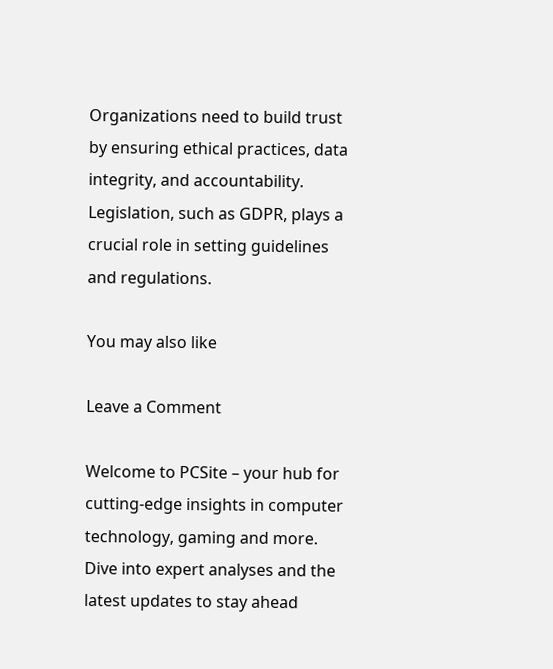Organizations need to build trust by ensuring ethical practices, data integrity, and accountability. Legislation, such as GDPR, plays a crucial role in setting guidelines and regulations.

You may also like

Leave a Comment

Welcome to PCSite – your hub for cutting-edge insights in computer technology, gaming and more. Dive into expert analyses and the latest updates to stay ahead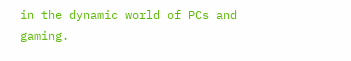in the dynamic world of PCs and gaming.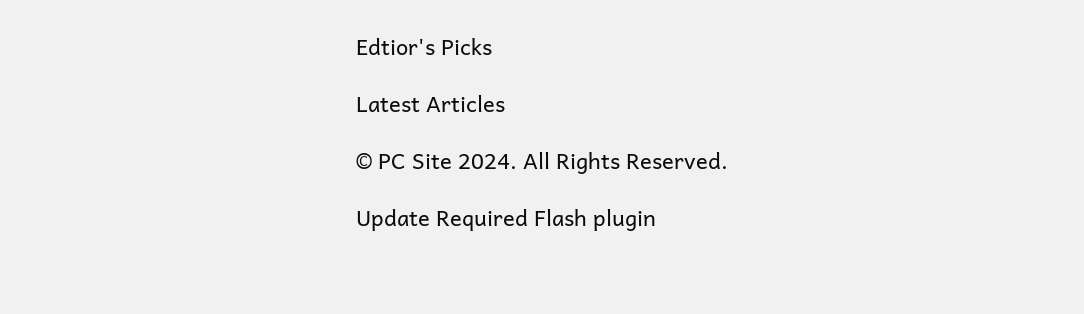Edtior's Picks

Latest Articles

© PC Site 2024. All Rights Reserved.

Update Required Flash plugin